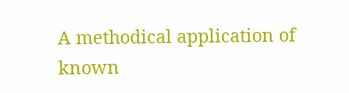A methodical application of known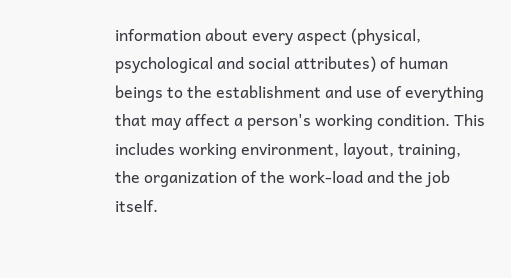information about every aspect (physical, psychological and social attributes) of human beings to the establishment and use of everything that may affect a person's working condition. This includes working environment, layout, training, the organization of the work-load and the job itself.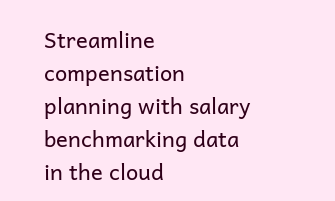Streamline compensation planning with salary benchmarking data in the cloud